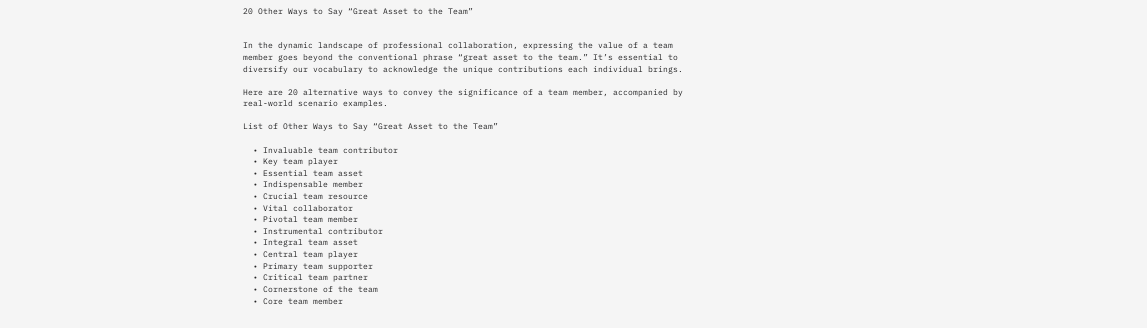20 Other Ways to Say “Great Asset to the Team”


In the dynamic landscape of professional collaboration, expressing the value of a team member goes beyond the conventional phrase “great asset to the team.” It’s essential to diversify our vocabulary to acknowledge the unique contributions each individual brings.

Here are 20 alternative ways to convey the significance of a team member, accompanied by real-world scenario examples.

List of Other Ways to Say “Great Asset to the Team”

  • Invaluable team contributor
  • Key team player
  • Essential team asset
  • Indispensable member
  • Crucial team resource
  • Vital collaborator
  • Pivotal team member
  • Instrumental contributor
  • Integral team asset
  • Central team player
  • Primary team supporter
  • Critical team partner
  • Cornerstone of the team
  • Core team member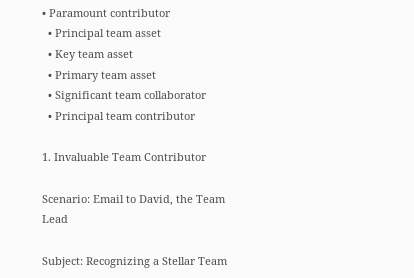• Paramount contributor
  • Principal team asset
  • Key team asset
  • Primary team asset
  • Significant team collaborator
  • Principal team contributor

1. Invaluable Team Contributor

Scenario: Email to David, the Team Lead

Subject: Recognizing a Stellar Team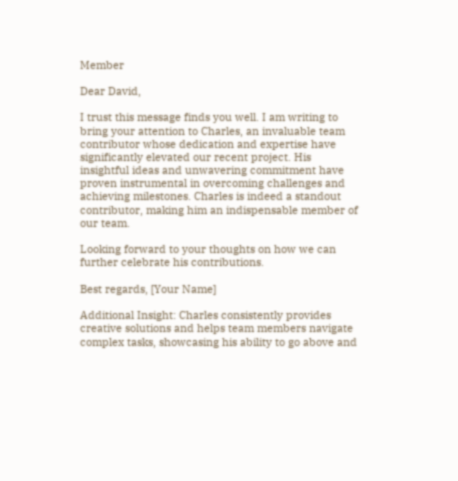Member

Dear David,

I trust this message finds you well. I am writing to bring your attention to Charles, an invaluable team contributor whose dedication and expertise have significantly elevated our recent project. His insightful ideas and unwavering commitment have proven instrumental in overcoming challenges and achieving milestones. Charles is indeed a standout contributor, making him an indispensable member of our team.

Looking forward to your thoughts on how we can further celebrate his contributions.

Best regards, [Your Name]

Additional Insight: Charles consistently provides creative solutions and helps team members navigate complex tasks, showcasing his ability to go above and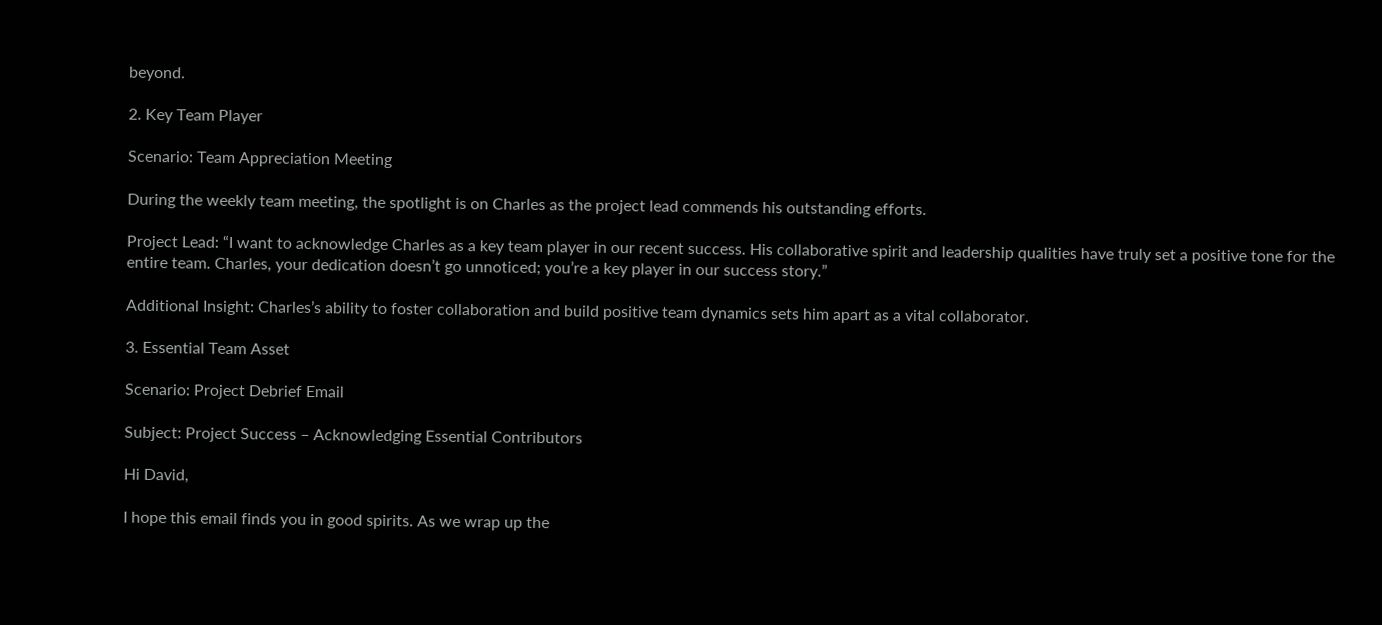beyond.

2. Key Team Player

Scenario: Team Appreciation Meeting

During the weekly team meeting, the spotlight is on Charles as the project lead commends his outstanding efforts.

Project Lead: “I want to acknowledge Charles as a key team player in our recent success. His collaborative spirit and leadership qualities have truly set a positive tone for the entire team. Charles, your dedication doesn’t go unnoticed; you’re a key player in our success story.”

Additional Insight: Charles’s ability to foster collaboration and build positive team dynamics sets him apart as a vital collaborator.

3. Essential Team Asset

Scenario: Project Debrief Email

Subject: Project Success – Acknowledging Essential Contributors

Hi David,

I hope this email finds you in good spirits. As we wrap up the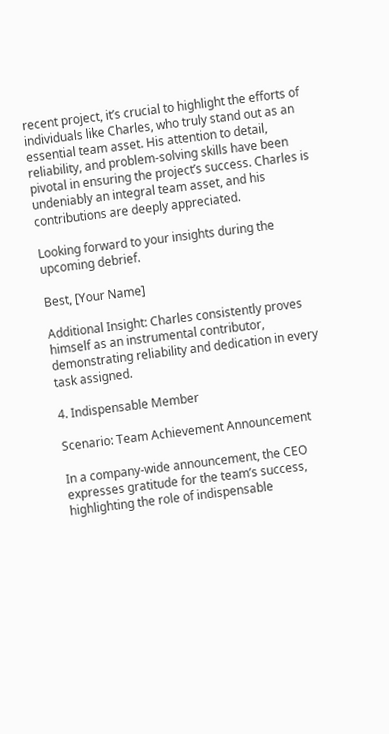recent project, it’s crucial to highlight the efforts of individuals like Charles, who truly stand out as an essential team asset. His attention to detail, reliability, and problem-solving skills have been pivotal in ensuring the project’s success. Charles is undeniably an integral team asset, and his contributions are deeply appreciated.

Looking forward to your insights during the upcoming debrief.

Best, [Your Name]

Additional Insight: Charles consistently proves himself as an instrumental contributor, demonstrating reliability and dedication in every task assigned.

4. Indispensable Member

Scenario: Team Achievement Announcement

In a company-wide announcement, the CEO expresses gratitude for the team’s success, highlighting the role of indispensable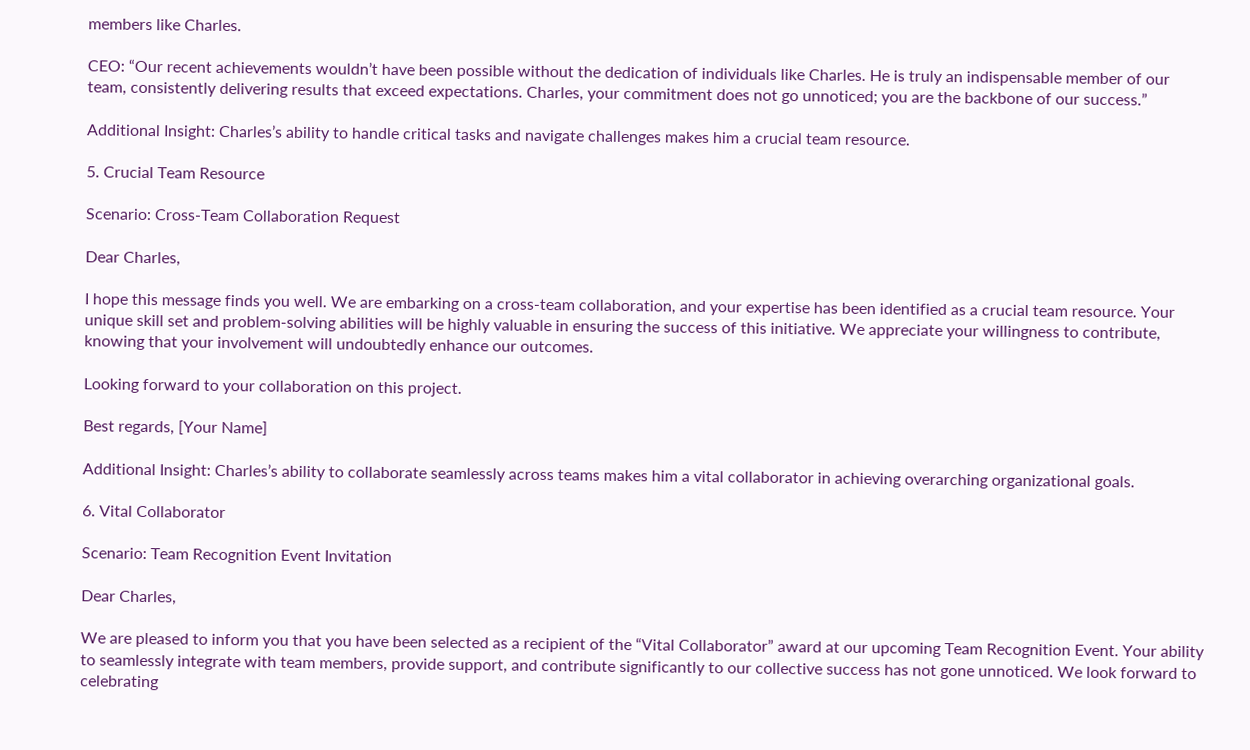members like Charles.

CEO: “Our recent achievements wouldn’t have been possible without the dedication of individuals like Charles. He is truly an indispensable member of our team, consistently delivering results that exceed expectations. Charles, your commitment does not go unnoticed; you are the backbone of our success.”

Additional Insight: Charles’s ability to handle critical tasks and navigate challenges makes him a crucial team resource.

5. Crucial Team Resource

Scenario: Cross-Team Collaboration Request

Dear Charles,

I hope this message finds you well. We are embarking on a cross-team collaboration, and your expertise has been identified as a crucial team resource. Your unique skill set and problem-solving abilities will be highly valuable in ensuring the success of this initiative. We appreciate your willingness to contribute, knowing that your involvement will undoubtedly enhance our outcomes.

Looking forward to your collaboration on this project.

Best regards, [Your Name]

Additional Insight: Charles’s ability to collaborate seamlessly across teams makes him a vital collaborator in achieving overarching organizational goals.

6. Vital Collaborator

Scenario: Team Recognition Event Invitation

Dear Charles,

We are pleased to inform you that you have been selected as a recipient of the “Vital Collaborator” award at our upcoming Team Recognition Event. Your ability to seamlessly integrate with team members, provide support, and contribute significantly to our collective success has not gone unnoticed. We look forward to celebrating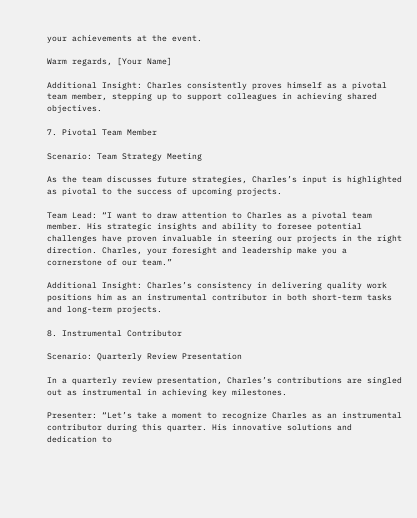your achievements at the event.

Warm regards, [Your Name]

Additional Insight: Charles consistently proves himself as a pivotal team member, stepping up to support colleagues in achieving shared objectives.

7. Pivotal Team Member

Scenario: Team Strategy Meeting

As the team discusses future strategies, Charles’s input is highlighted as pivotal to the success of upcoming projects.

Team Lead: “I want to draw attention to Charles as a pivotal team member. His strategic insights and ability to foresee potential challenges have proven invaluable in steering our projects in the right direction. Charles, your foresight and leadership make you a cornerstone of our team.”

Additional Insight: Charles’s consistency in delivering quality work positions him as an instrumental contributor in both short-term tasks and long-term projects.

8. Instrumental Contributor

Scenario: Quarterly Review Presentation

In a quarterly review presentation, Charles’s contributions are singled out as instrumental in achieving key milestones.

Presenter: “Let’s take a moment to recognize Charles as an instrumental contributor during this quarter. His innovative solutions and dedication to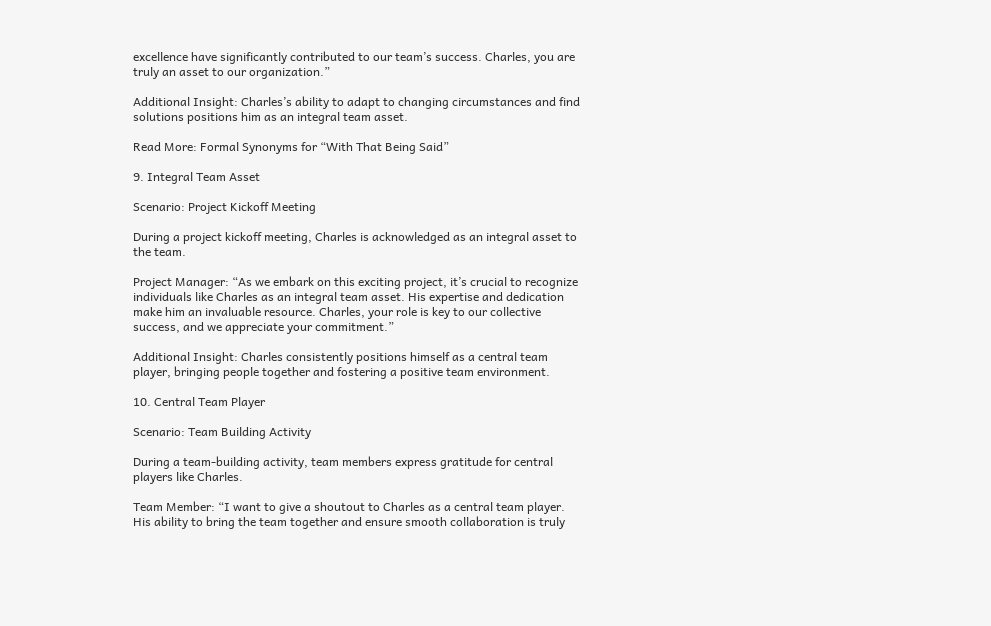excellence have significantly contributed to our team’s success. Charles, you are truly an asset to our organization.”

Additional Insight: Charles’s ability to adapt to changing circumstances and find solutions positions him as an integral team asset.

Read More: Formal Synonyms for “With That Being Said”

9. Integral Team Asset

Scenario: Project Kickoff Meeting

During a project kickoff meeting, Charles is acknowledged as an integral asset to the team.

Project Manager: “As we embark on this exciting project, it’s crucial to recognize individuals like Charles as an integral team asset. His expertise and dedication make him an invaluable resource. Charles, your role is key to our collective success, and we appreciate your commitment.”

Additional Insight: Charles consistently positions himself as a central team player, bringing people together and fostering a positive team environment.

10. Central Team Player

Scenario: Team Building Activity

During a team-building activity, team members express gratitude for central players like Charles.

Team Member: “I want to give a shoutout to Charles as a central team player. His ability to bring the team together and ensure smooth collaboration is truly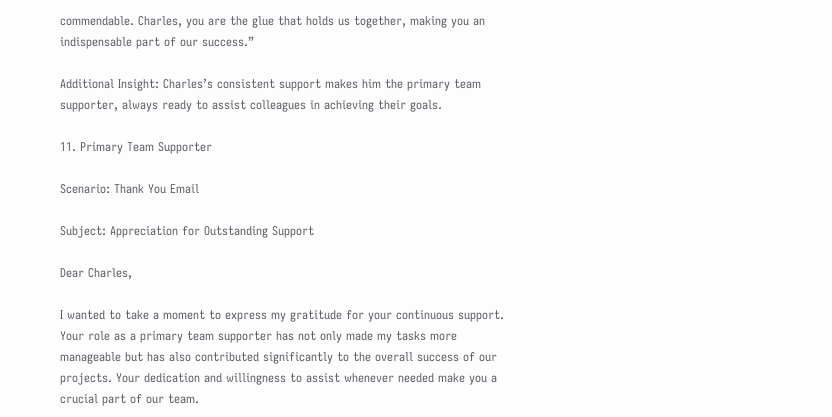commendable. Charles, you are the glue that holds us together, making you an indispensable part of our success.”

Additional Insight: Charles’s consistent support makes him the primary team supporter, always ready to assist colleagues in achieving their goals.

11. Primary Team Supporter

Scenario: Thank You Email

Subject: Appreciation for Outstanding Support

Dear Charles,

I wanted to take a moment to express my gratitude for your continuous support. Your role as a primary team supporter has not only made my tasks more manageable but has also contributed significantly to the overall success of our projects. Your dedication and willingness to assist whenever needed make you a crucial part of our team.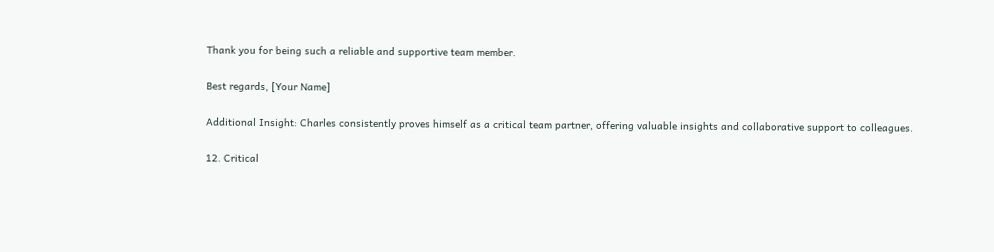Thank you for being such a reliable and supportive team member.

Best regards, [Your Name]

Additional Insight: Charles consistently proves himself as a critical team partner, offering valuable insights and collaborative support to colleagues.

12. Critical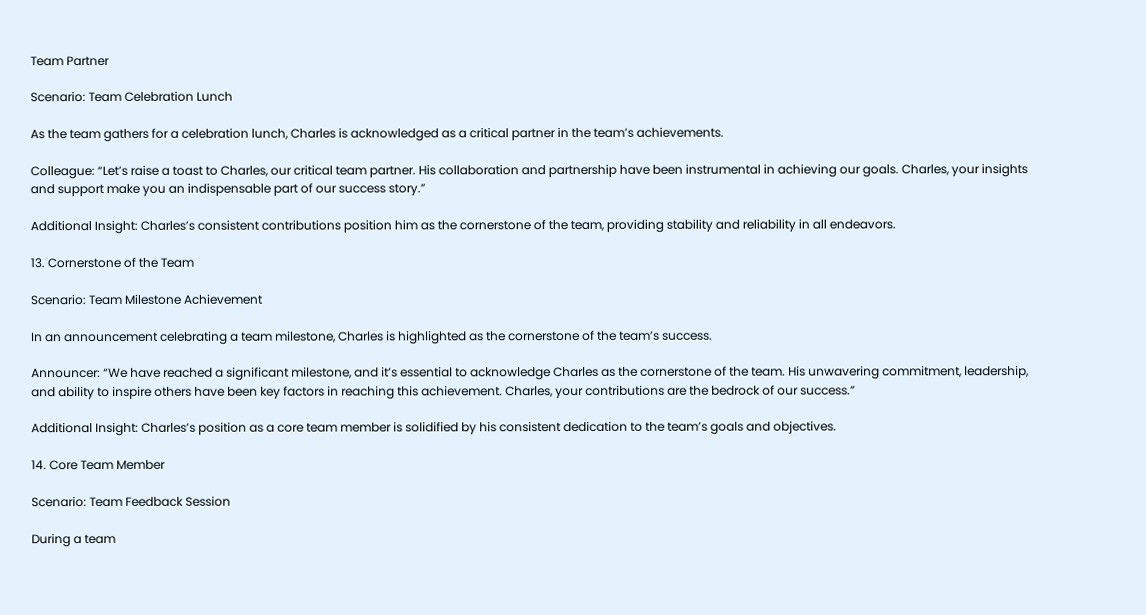Team Partner

Scenario: Team Celebration Lunch

As the team gathers for a celebration lunch, Charles is acknowledged as a critical partner in the team’s achievements.

Colleague: “Let’s raise a toast to Charles, our critical team partner. His collaboration and partnership have been instrumental in achieving our goals. Charles, your insights and support make you an indispensable part of our success story.”

Additional Insight: Charles’s consistent contributions position him as the cornerstone of the team, providing stability and reliability in all endeavors.

13. Cornerstone of the Team

Scenario: Team Milestone Achievement

In an announcement celebrating a team milestone, Charles is highlighted as the cornerstone of the team’s success.

Announcer: “We have reached a significant milestone, and it’s essential to acknowledge Charles as the cornerstone of the team. His unwavering commitment, leadership, and ability to inspire others have been key factors in reaching this achievement. Charles, your contributions are the bedrock of our success.”

Additional Insight: Charles’s position as a core team member is solidified by his consistent dedication to the team’s goals and objectives.

14. Core Team Member

Scenario: Team Feedback Session

During a team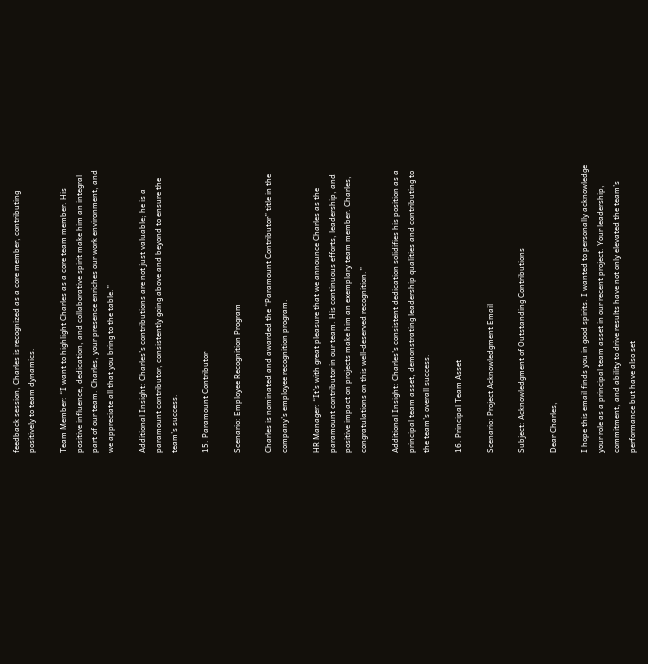feedback session, Charles is recognized as a core member, contributing positively to team dynamics.

Team Member: “I want to highlight Charles as a core team member. His positive influence, dedication, and collaborative spirit make him an integral part of our team. Charles, your presence enriches our work environment, and we appreciate all that you bring to the table.”

Additional Insight: Charles’s contributions are not just valuable; he is a paramount contributor, consistently going above and beyond to ensure the team’s success.

15. Paramount Contributor

Scenario: Employee Recognition Program

Charles is nominated and awarded the “Paramount Contributor” title in the company’s employee recognition program.

HR Manager: “It’s with great pleasure that we announce Charles as the paramount contributor in our team. His continuous efforts, leadership, and positive impact on projects make him an exemplary team member. Charles, congratulations on this well-deserved recognition.”

Additional Insight: Charles’s consistent dedication solidifies his position as a principal team asset, demonstrating leadership qualities and contributing to the team’s overall success.

16. Principal Team Asset

Scenario: Project Acknowledgment Email

Subject: Acknowledgment of Outstanding Contributions

Dear Charles,

I hope this email finds you in good spirits. I wanted to personally acknowledge your role as a principal team asset in our recent project. Your leadership, commitment, and ability to drive results have not only elevated the team’s performance but have also set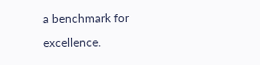a benchmark for excellence.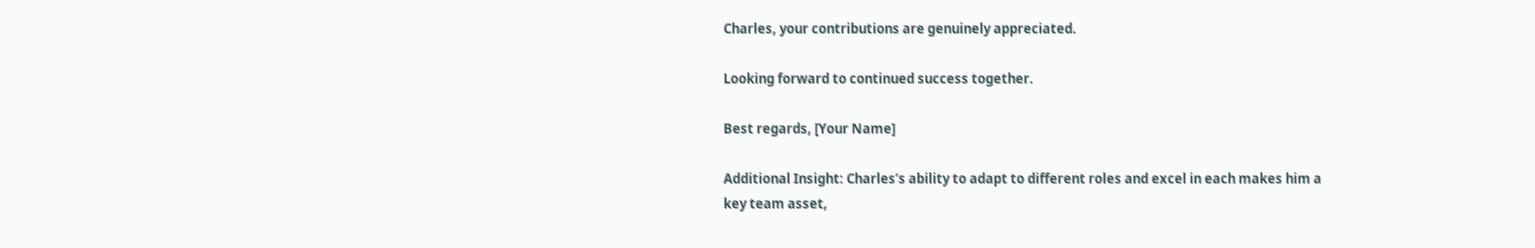Charles, your contributions are genuinely appreciated.

Looking forward to continued success together.

Best regards, [Your Name]

Additional Insight: Charles’s ability to adapt to different roles and excel in each makes him a key team asset,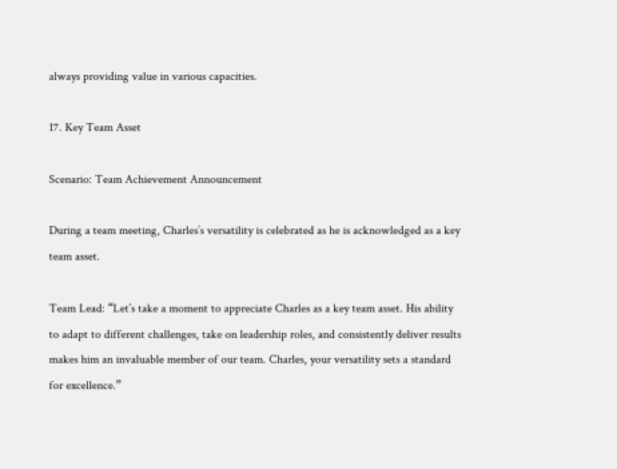always providing value in various capacities.

17. Key Team Asset

Scenario: Team Achievement Announcement

During a team meeting, Charles’s versatility is celebrated as he is acknowledged as a key team asset.

Team Lead: “Let’s take a moment to appreciate Charles as a key team asset. His ability to adapt to different challenges, take on leadership roles, and consistently deliver results makes him an invaluable member of our team. Charles, your versatility sets a standard for excellence.”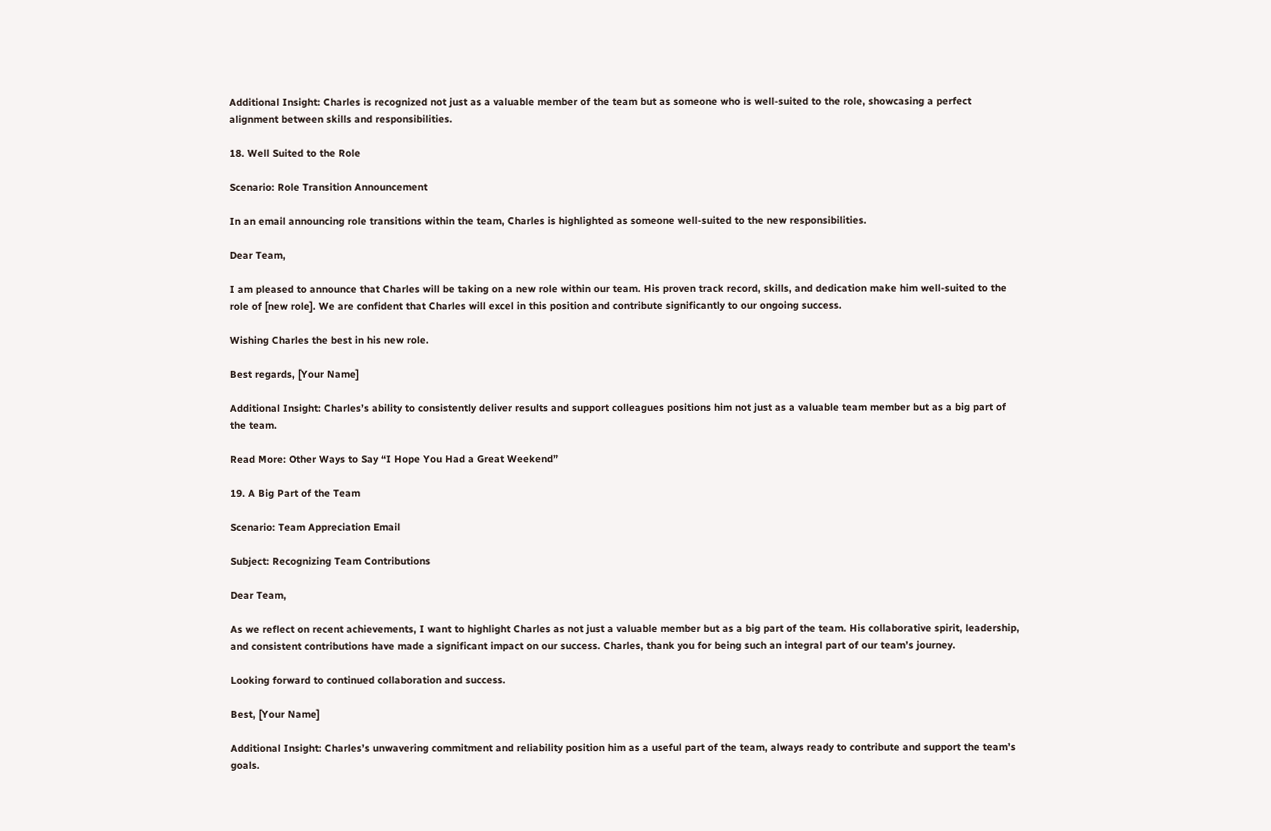Additional Insight: Charles is recognized not just as a valuable member of the team but as someone who is well-suited to the role, showcasing a perfect alignment between skills and responsibilities.

18. Well Suited to the Role

Scenario: Role Transition Announcement

In an email announcing role transitions within the team, Charles is highlighted as someone well-suited to the new responsibilities.

Dear Team,

I am pleased to announce that Charles will be taking on a new role within our team. His proven track record, skills, and dedication make him well-suited to the role of [new role]. We are confident that Charles will excel in this position and contribute significantly to our ongoing success.

Wishing Charles the best in his new role.

Best regards, [Your Name]

Additional Insight: Charles’s ability to consistently deliver results and support colleagues positions him not just as a valuable team member but as a big part of the team.

Read More: Other Ways to Say “I Hope You Had a Great Weekend”

19. A Big Part of the Team

Scenario: Team Appreciation Email

Subject: Recognizing Team Contributions

Dear Team,

As we reflect on recent achievements, I want to highlight Charles as not just a valuable member but as a big part of the team. His collaborative spirit, leadership, and consistent contributions have made a significant impact on our success. Charles, thank you for being such an integral part of our team’s journey.

Looking forward to continued collaboration and success.

Best, [Your Name]

Additional Insight: Charles’s unwavering commitment and reliability position him as a useful part of the team, always ready to contribute and support the team’s goals.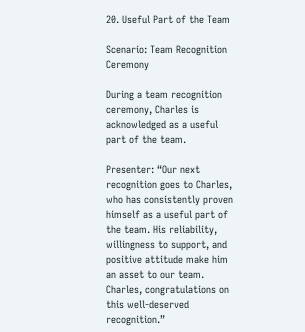20. Useful Part of the Team

Scenario: Team Recognition Ceremony

During a team recognition ceremony, Charles is acknowledged as a useful part of the team.

Presenter: “Our next recognition goes to Charles, who has consistently proven himself as a useful part of the team. His reliability, willingness to support, and positive attitude make him an asset to our team. Charles, congratulations on this well-deserved recognition.”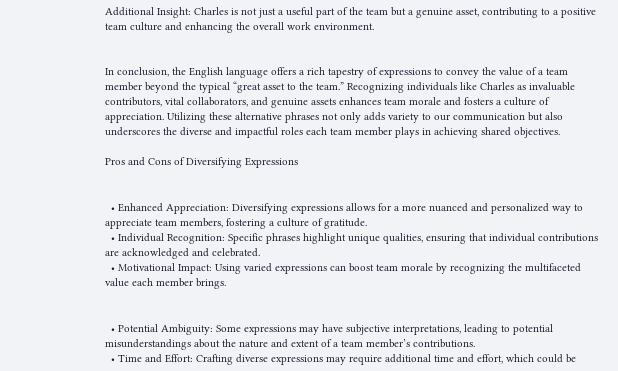Additional Insight: Charles is not just a useful part of the team but a genuine asset, contributing to a positive team culture and enhancing the overall work environment.


In conclusion, the English language offers a rich tapestry of expressions to convey the value of a team member beyond the typical “great asset to the team.” Recognizing individuals like Charles as invaluable contributors, vital collaborators, and genuine assets enhances team morale and fosters a culture of appreciation. Utilizing these alternative phrases not only adds variety to our communication but also underscores the diverse and impactful roles each team member plays in achieving shared objectives.

Pros and Cons of Diversifying Expressions


  • Enhanced Appreciation: Diversifying expressions allows for a more nuanced and personalized way to appreciate team members, fostering a culture of gratitude.
  • Individual Recognition: Specific phrases highlight unique qualities, ensuring that individual contributions are acknowledged and celebrated.
  • Motivational Impact: Using varied expressions can boost team morale by recognizing the multifaceted value each member brings.


  • Potential Ambiguity: Some expressions may have subjective interpretations, leading to potential misunderstandings about the nature and extent of a team member’s contributions.
  • Time and Effort: Crafting diverse expressions may require additional time and effort, which could be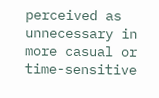perceived as unnecessary in more casual or time-sensitive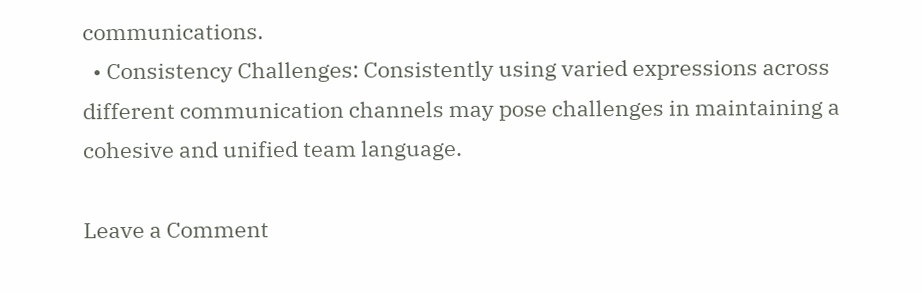communications.
  • Consistency Challenges: Consistently using varied expressions across different communication channels may pose challenges in maintaining a cohesive and unified team language.

Leave a Comment